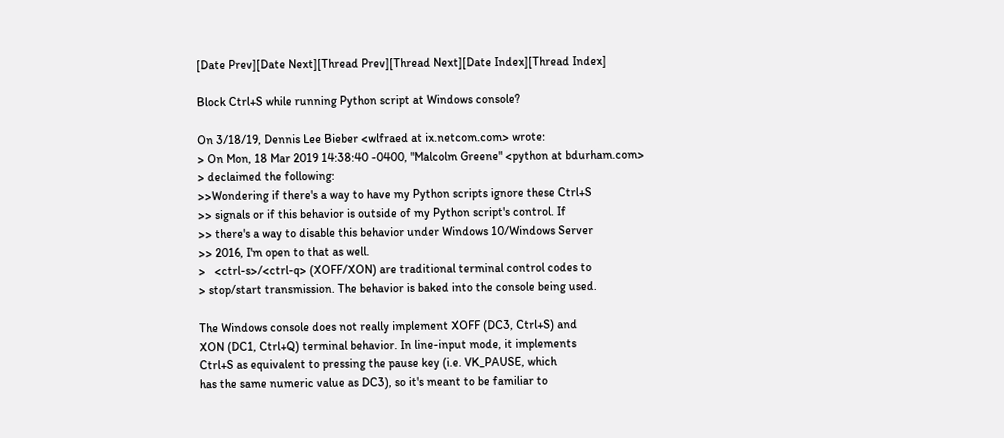[Date Prev][Date Next][Thread Prev][Thread Next][Date Index][Thread Index]

Block Ctrl+S while running Python script at Windows console?

On 3/18/19, Dennis Lee Bieber <wlfraed at ix.netcom.com> wrote:
> On Mon, 18 Mar 2019 14:38:40 -0400, "Malcolm Greene" <python at bdurham.com>
> declaimed the following:
>>Wondering if there's a way to have my Python scripts ignore these Ctrl+S
>> signals or if this behavior is outside of my Python script's control. If
>> there's a way to disable this behavior under Windows 10/Windows Server
>> 2016, I'm open to that as well.
>   <ctrl-s>/<ctrl-q> (XOFF/XON) are traditional terminal control codes to
> stop/start transmission. The behavior is baked into the console being used.

The Windows console does not really implement XOFF (DC3, Ctrl+S) and
XON (DC1, Ctrl+Q) terminal behavior. In line-input mode, it implements
Ctrl+S as equivalent to pressing the pause key (i.e. VK_PAUSE, which
has the same numeric value as DC3), so it's meant to be familiar to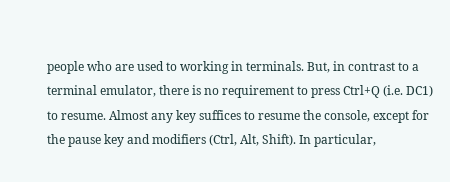people who are used to working in terminals. But, in contrast to a
terminal emulator, there is no requirement to press Ctrl+Q (i.e. DC1)
to resume. Almost any key suffices to resume the console, except for
the pause key and modifiers (Ctrl, Alt, Shift). In particular,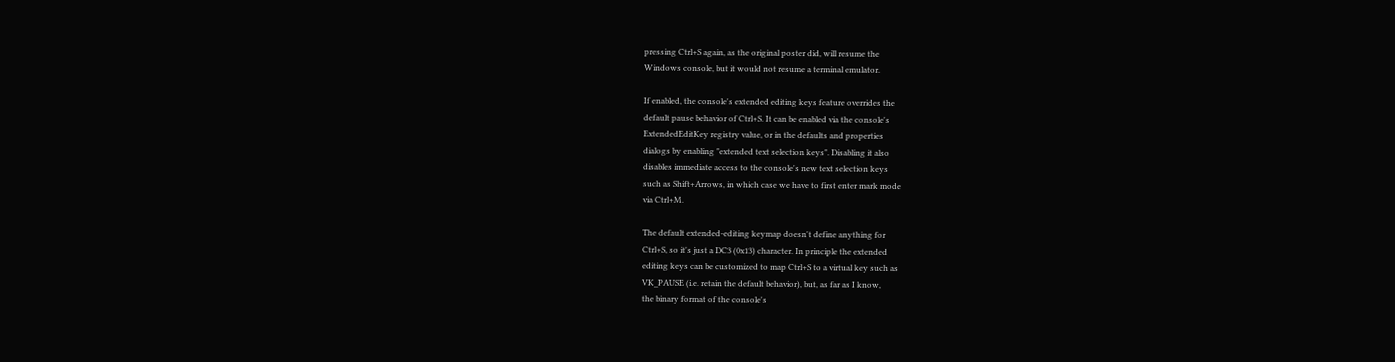pressing Ctrl+S again, as the original poster did, will resume the
Windows console, but it would not resume a terminal emulator.

If enabled, the console's extended editing keys feature overrides the
default pause behavior of Ctrl+S. It can be enabled via the console's
ExtendedEditKey registry value, or in the defaults and properties
dialogs by enabling "extended text selection keys". Disabling it also
disables immediate access to the console's new text selection keys
such as Shift+Arrows, in which case we have to first enter mark mode
via Ctrl+M.

The default extended-editing keymap doesn't define anything for
Ctrl+S, so it's just a DC3 (0x13) character. In principle the extended
editing keys can be customized to map Ctrl+S to a virtual key such as
VK_PAUSE (i.e. retain the default behavior), but, as far as I know,
the binary format of the console's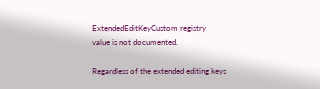ExtendedEditKeyCustom registry
value is not documented.

Regardless of the extended editing keys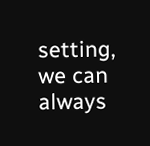setting, we can always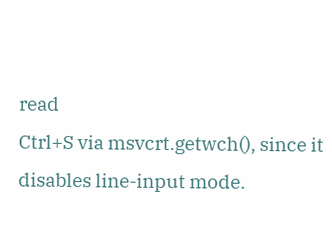read
Ctrl+S via msvcrt.getwch(), since it disables line-input mode.